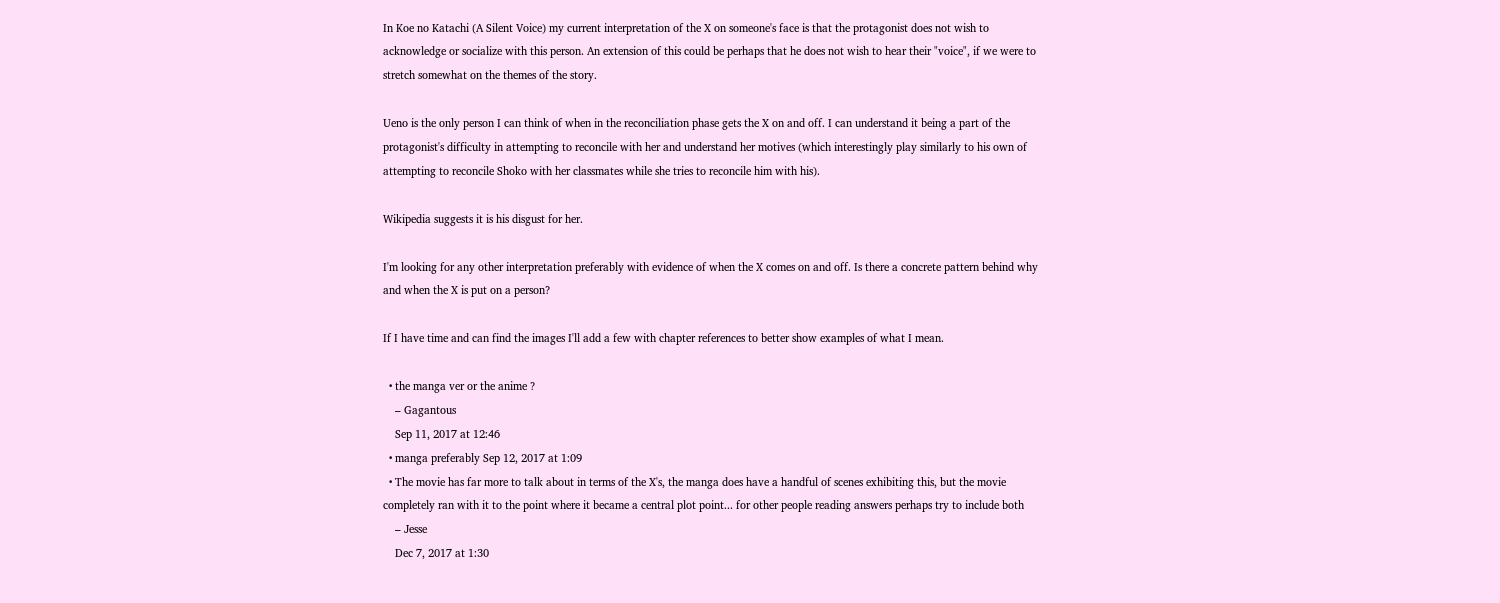In Koe no Katachi (A Silent Voice) my current interpretation of the X on someone's face is that the protagonist does not wish to acknowledge or socialize with this person. An extension of this could be perhaps that he does not wish to hear their "voice", if we were to stretch somewhat on the themes of the story.

Ueno is the only person I can think of when in the reconciliation phase gets the X on and off. I can understand it being a part of the protagonist's difficulty in attempting to reconcile with her and understand her motives (which interestingly play similarly to his own of attempting to reconcile Shoko with her classmates while she tries to reconcile him with his).

Wikipedia suggests it is his disgust for her.

I'm looking for any other interpretation preferably with evidence of when the X comes on and off. Is there a concrete pattern behind why and when the X is put on a person?

If I have time and can find the images I'll add a few with chapter references to better show examples of what I mean.

  • the manga ver or the anime ?
    – Gagantous
    Sep 11, 2017 at 12:46
  • manga preferably Sep 12, 2017 at 1:09
  • The movie has far more to talk about in terms of the X's, the manga does have a handful of scenes exhibiting this, but the movie completely ran with it to the point where it became a central plot point... for other people reading answers perhaps try to include both
    – Jesse
    Dec 7, 2017 at 1:30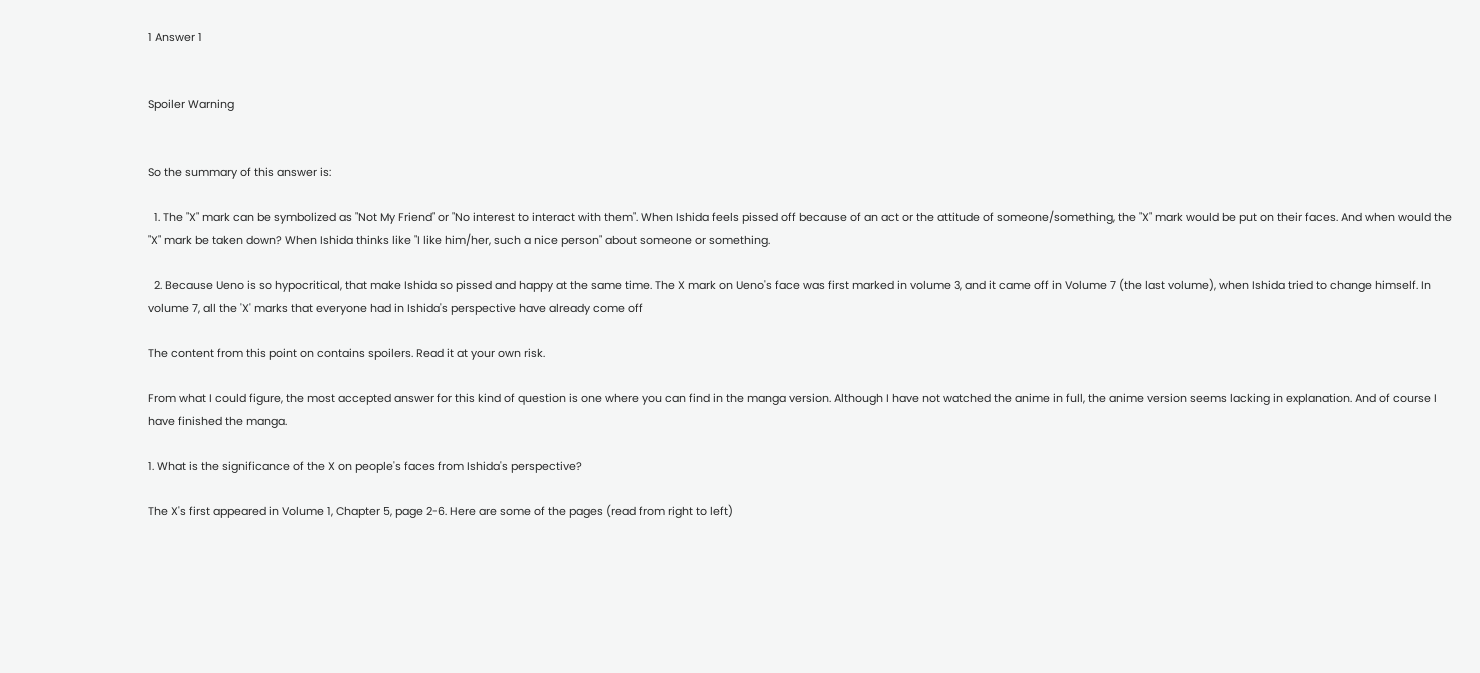1 Answer 1


Spoiler Warning


So the summary of this answer is:

  1. The "X" mark can be symbolized as "Not My Friend" or "No interest to interact with them". When Ishida feels pissed off because of an act or the attitude of someone/something, the "X" mark would be put on their faces. And when would the "X" mark be taken down? When Ishida thinks like "I like him/her, such a nice person" about someone or something.

  2. Because Ueno is so hypocritical, that make Ishida so pissed and happy at the same time. The X mark on Ueno's face was first marked in volume 3, and it came off in Volume 7 (the last volume), when Ishida tried to change himself. In volume 7, all the 'X' marks that everyone had in Ishida's perspective have already come off

The content from this point on contains spoilers. Read it at your own risk.

From what I could figure, the most accepted answer for this kind of question is one where you can find in the manga version. Although I have not watched the anime in full, the anime version seems lacking in explanation. And of course I have finished the manga.

1. What is the significance of the X on people's faces from Ishida's perspective?

The X's first appeared in Volume 1, Chapter 5, page 2-6. Here are some of the pages (read from right to left)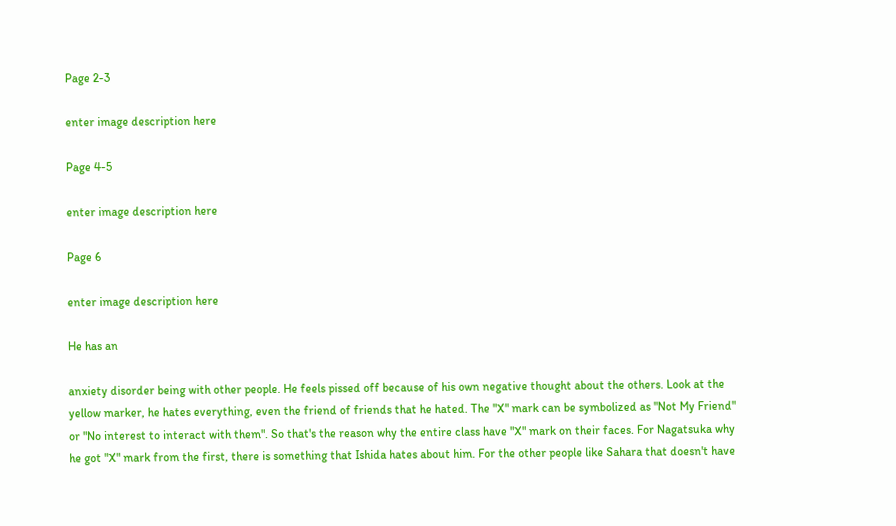Page 2-3

enter image description here

Page 4-5

enter image description here

Page 6

enter image description here

He has an

anxiety disorder being with other people. He feels pissed off because of his own negative thought about the others. Look at the yellow marker, he hates everything, even the friend of friends that he hated. The "X" mark can be symbolized as "Not My Friend" or "No interest to interact with them". So that's the reason why the entire class have "X" mark on their faces. For Nagatsuka why he got "X" mark from the first, there is something that Ishida hates about him. For the other people like Sahara that doesn't have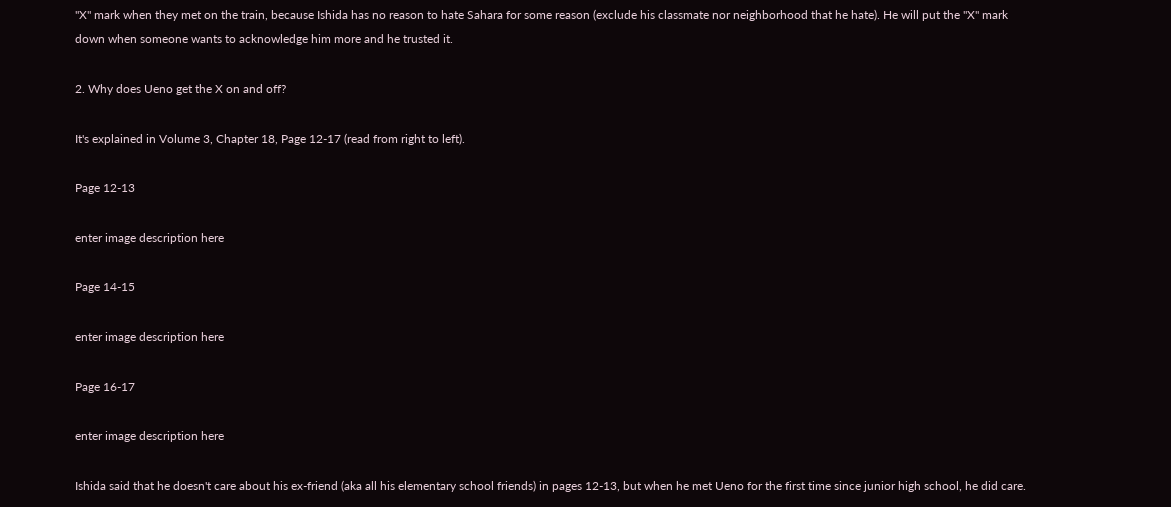"X" mark when they met on the train, because Ishida has no reason to hate Sahara for some reason (exclude his classmate nor neighborhood that he hate). He will put the "X" mark down when someone wants to acknowledge him more and he trusted it.

2. Why does Ueno get the X on and off?

It's explained in Volume 3, Chapter 18, Page 12-17 (read from right to left).

Page 12-13

enter image description here

Page 14-15

enter image description here

Page 16-17

enter image description here

Ishida said that he doesn't care about his ex-friend (aka all his elementary school friends) in pages 12-13, but when he met Ueno for the first time since junior high school, he did care.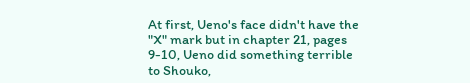At first, Ueno's face didn't have the "X" mark but in chapter 21, pages 9-10, Ueno did something terrible to Shouko,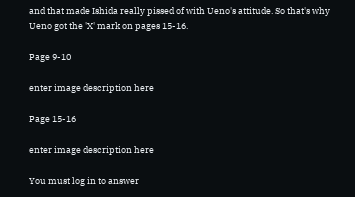and that made Ishida really pissed of with Ueno's attitude. So that's why Ueno got the 'X' mark on pages 15-16.

Page 9-10

enter image description here

Page 15-16

enter image description here

You must log in to answer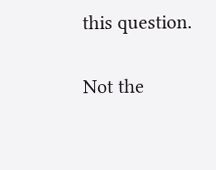this question.

Not the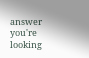answer you're looking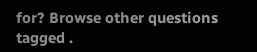for? Browse other questions tagged .